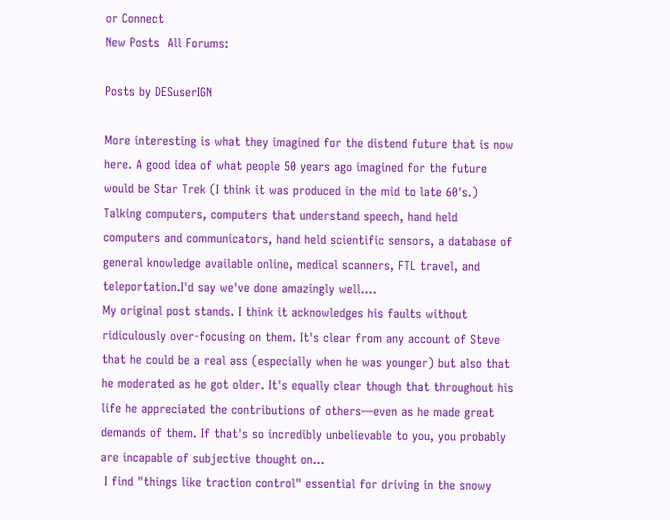or Connect
New Posts  All Forums:

Posts by DESuserIGN

More interesting is what they imagined for the distend future that is now here. A good idea of what people 50 years ago imagined for the future would be Star Trek (I think it was produced in the mid to late 60's.) Talking computers, computers that understand speech, hand held computers and communicators, hand held scientific sensors, a database of general knowledge available online, medical scanners, FTL travel, and teleportation.I'd say we've done amazingly well....
My original post stands. I think it acknowledges his faults without ridiculously over-focusing on them. It's clear from any account of Steve that he could be a real ass (especially when he was younger) but also that he moderated as he got older. It's equally clear though that throughout his life he appreciated the contributions of others—even as he made great demands of them. If that's so incredibly unbelievable to you, you probably are incapable of subjective thought on...
 I find "things like traction control" essential for driving in the snowy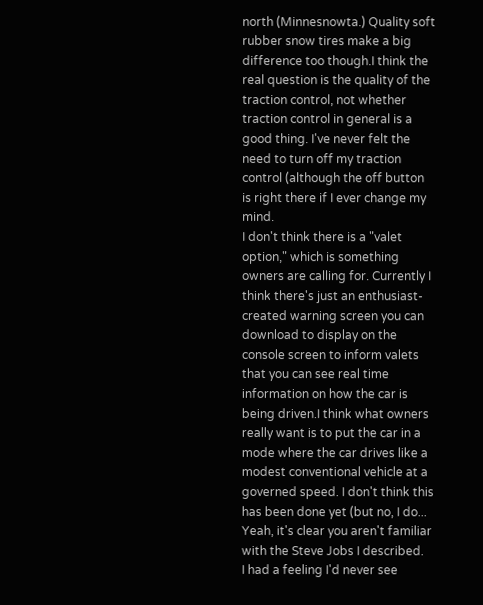north (Minnesnowta.) Quality soft rubber snow tires make a big difference too though.I think the real question is the quality of the traction control, not whether traction control in general is a good thing. I've never felt the need to turn off my traction control (although the off button is right there if I ever change my mind.
I don't think there is a "valet option," which is something owners are calling for. Currently I think there's just an enthusiast-created warning screen you can download to display on the console screen to inform valets that you can see real time information on how the car is being driven.I think what owners really want is to put the car in a mode where the car drives like a modest conventional vehicle at a governed speed. I don't think this has been done yet (but no, I do...
Yeah, it's clear you aren't familiar with the Steve Jobs I described.
I had a feeling I'd never see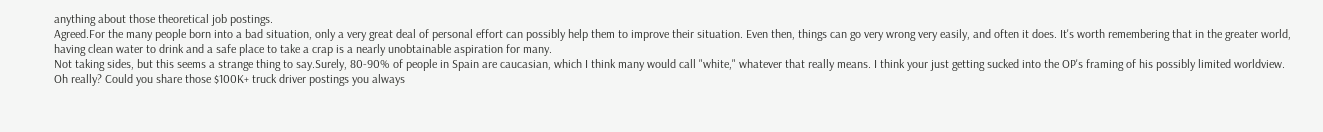anything about those theoretical job postings.
Agreed.For the many people born into a bad situation, only a very great deal of personal effort can possibly help them to improve their situation. Even then, things can go very wrong very easily, and often it does. It's worth remembering that in the greater world, having clean water to drink and a safe place to take a crap is a nearly unobtainable aspiration for many.
Not taking sides, but this seems a strange thing to say.Surely, 80-90% of people in Spain are caucasian, which I think many would call "white," whatever that really means. I think your just getting sucked into the OP's framing of his possibly limited worldview.
Oh really? Could you share those $100K+ truck driver postings you always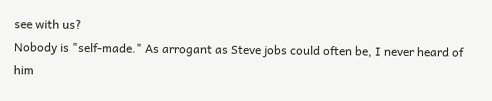see with us?
Nobody is "self-made." As arrogant as Steve jobs could often be, I never heard of him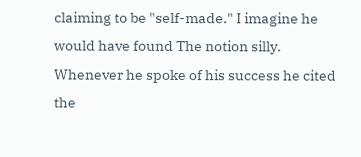claiming to be "self-made." I imagine he would have found The notion silly. Whenever he spoke of his success he cited the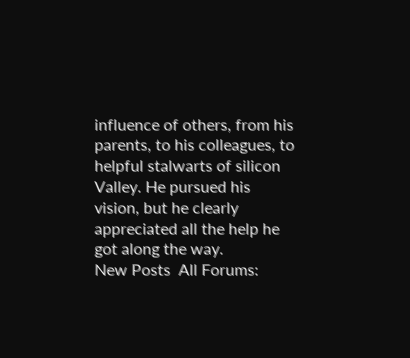influence of others, from his parents, to his colleagues, to helpful stalwarts of silicon Valley. He pursued his vision, but he clearly appreciated all the help he got along the way.
New Posts  All Forums: